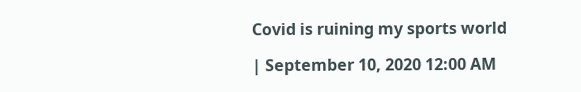Covid is ruining my sports world

| September 10, 2020 12:00 AM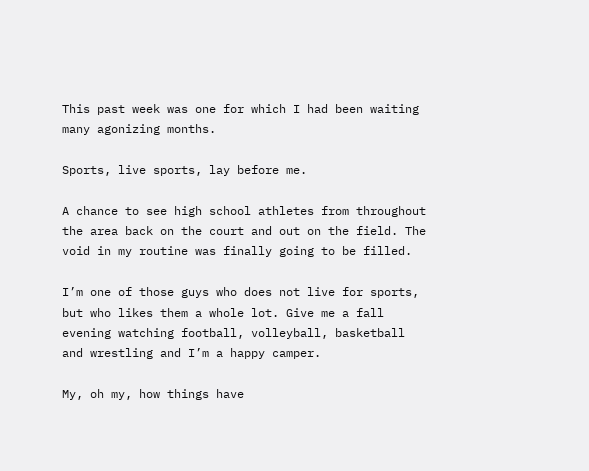This past week was one for which I had been waiting many agonizing months.

Sports, live sports, lay before me.

A chance to see high school athletes from throughout the area back on the court and out on the field. The void in my routine was finally going to be filled.

I’m one of those guys who does not live for sports, but who likes them a whole lot. Give me a fall evening watching football, volleyball, basketball and wrestling and I’m a happy camper.

My, oh my, how things have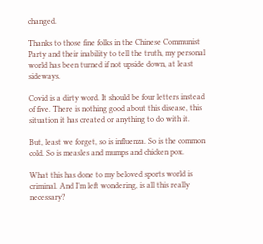changed.

Thanks to those fine folks in the Chinese Communist Party and their inability to tell the truth, my personal world has been turned if not upside down, at least sideways.

Covid is a dirty word. It should be four letters instead of five. There is nothing good about this disease, this situation it has created or anything to do with it.

But, least we forget, so is influenza. So is the common cold. So is measles and mumps and chicken pox.

What this has done to my beloved sports world is criminal. And I’m left wondering, is all this really necessary?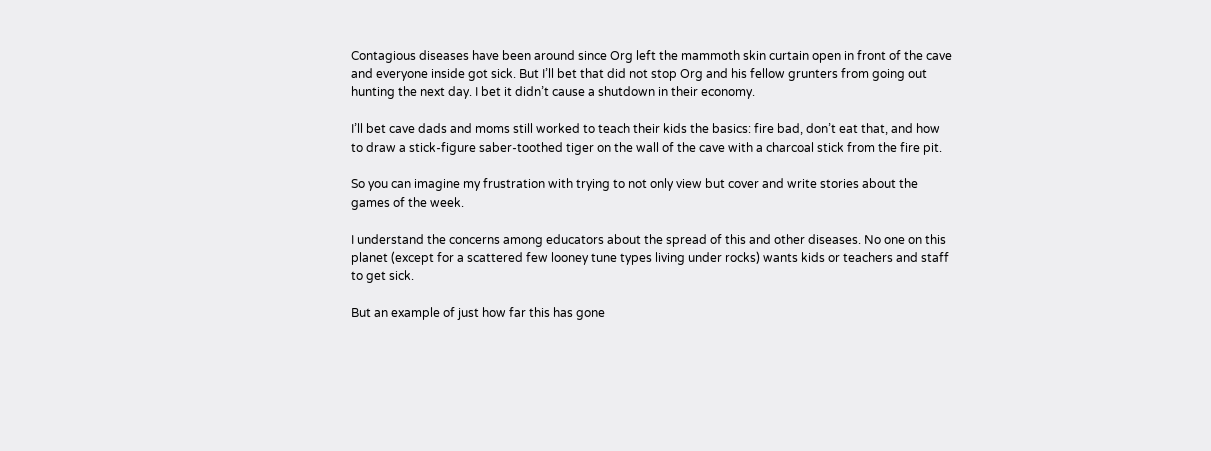Contagious diseases have been around since Org left the mammoth skin curtain open in front of the cave and everyone inside got sick. But I’ll bet that did not stop Org and his fellow grunters from going out hunting the next day. I bet it didn’t cause a shutdown in their economy.

I’ll bet cave dads and moms still worked to teach their kids the basics: fire bad, don’t eat that, and how to draw a stick-figure saber-toothed tiger on the wall of the cave with a charcoal stick from the fire pit.

So you can imagine my frustration with trying to not only view but cover and write stories about the games of the week.

I understand the concerns among educators about the spread of this and other diseases. No one on this planet (except for a scattered few looney tune types living under rocks) wants kids or teachers and staff to get sick.

But an example of just how far this has gone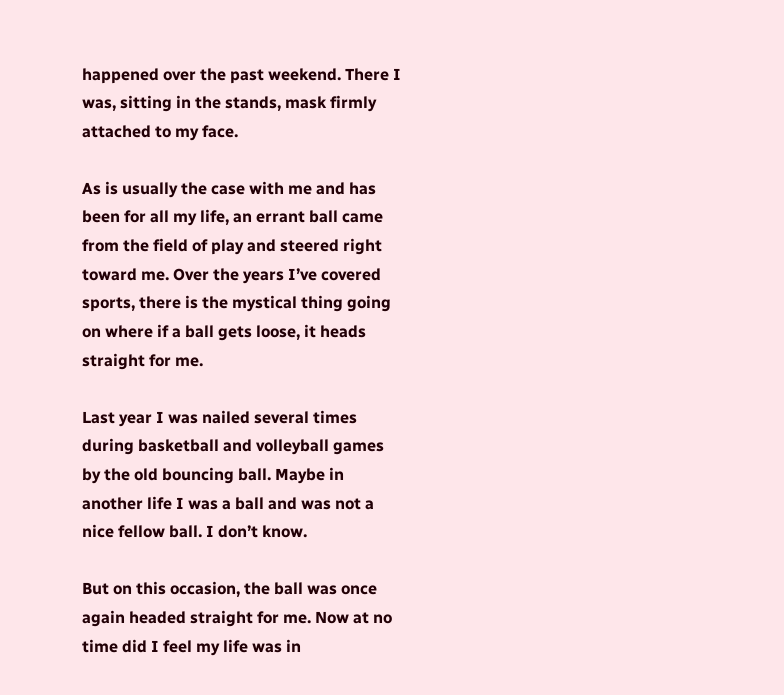happened over the past weekend. There I was, sitting in the stands, mask firmly attached to my face.

As is usually the case with me and has been for all my life, an errant ball came from the field of play and steered right toward me. Over the years I’ve covered sports, there is the mystical thing going on where if a ball gets loose, it heads straight for me.

Last year I was nailed several times during basketball and volleyball games by the old bouncing ball. Maybe in another life I was a ball and was not a nice fellow ball. I don’t know.

But on this occasion, the ball was once again headed straight for me. Now at no time did I feel my life was in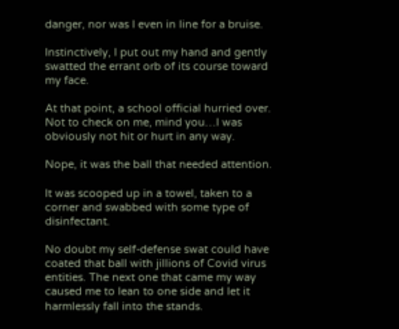danger, nor was I even in line for a bruise.

Instinctively, I put out my hand and gently swatted the errant orb of its course toward my face.

At that point, a school official hurried over. Not to check on me, mind you…I was obviously not hit or hurt in any way.

Nope, it was the ball that needed attention.

It was scooped up in a towel, taken to a corner and swabbed with some type of disinfectant.

No doubt my self-defense swat could have coated that ball with jillions of Covid virus entities. The next one that came my way caused me to lean to one side and let it harmlessly fall into the stands.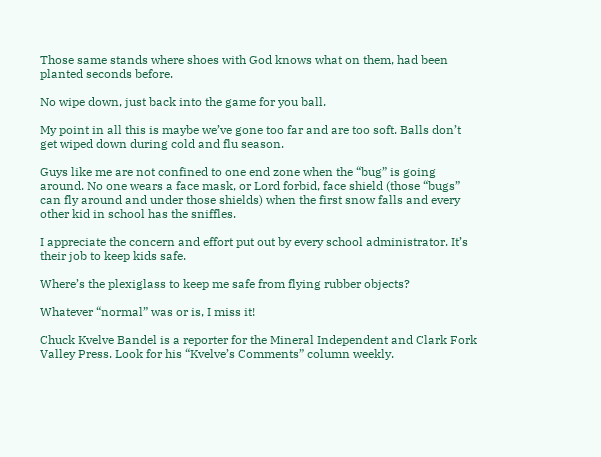Those same stands where shoes with God knows what on them, had been planted seconds before.

No wipe down, just back into the game for you ball.

My point in all this is maybe we’ve gone too far and are too soft. Balls don’t get wiped down during cold and flu season.

Guys like me are not confined to one end zone when the “bug” is going around. No one wears a face mask, or Lord forbid, face shield (those “bugs” can fly around and under those shields) when the first snow falls and every other kid in school has the sniffles.

I appreciate the concern and effort put out by every school administrator. It’s their job to keep kids safe.

Where’s the plexiglass to keep me safe from flying rubber objects?

Whatever “normal” was or is, I miss it!

Chuck Kvelve Bandel is a reporter for the Mineral Independent and Clark Fork Valley Press. Look for his “Kvelve’s Comments” column weekly.